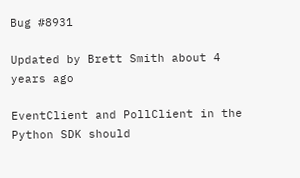Bug #8931

Updated by Brett Smith about 4 years ago

EventClient and PollClient in the Python SDK should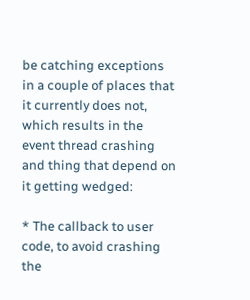be catching exceptions in a couple of places that it currently does not, which results in the event thread crashing and thing that depend on it getting wedged:

* The callback to user code, to avoid crashing the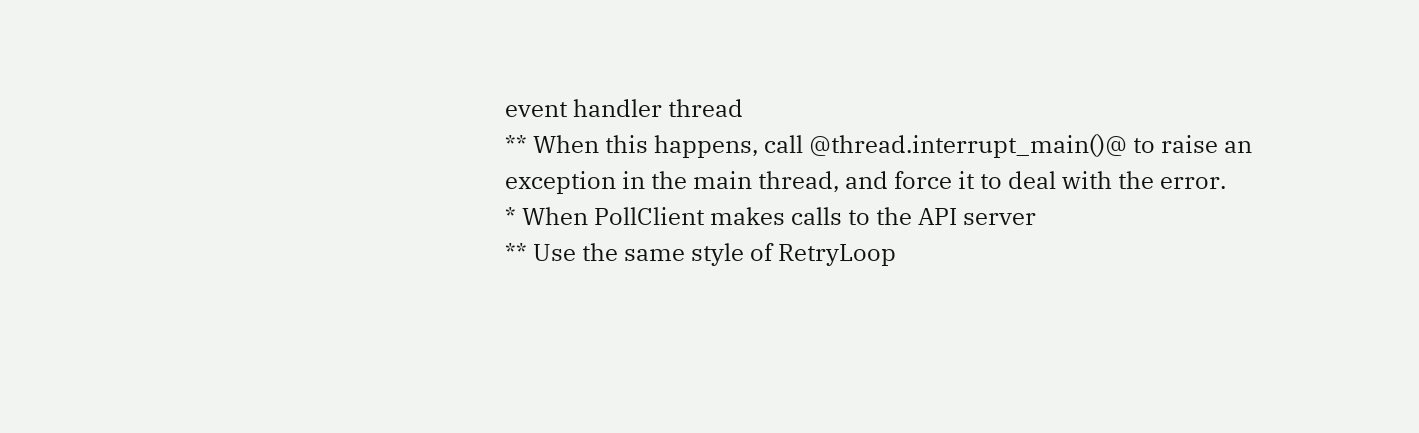event handler thread
** When this happens, call @thread.interrupt_main()@ to raise an exception in the main thread, and force it to deal with the error.
* When PollClient makes calls to the API server
** Use the same style of RetryLoop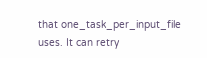that one_task_per_input_file uses. It can retry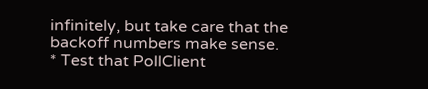infinitely, but take care that the backoff numbers make sense.
* Test that PollClient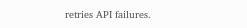retries API failures.